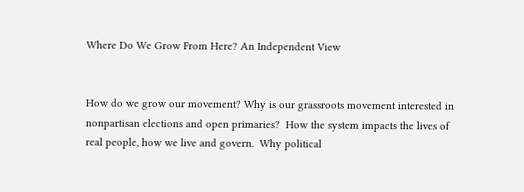Where Do We Grow From Here? An Independent View


How do we grow our movement? Why is our grassroots movement interested in nonpartisan elections and open primaries?  How the system impacts the lives of real people, how we live and govern.  Why political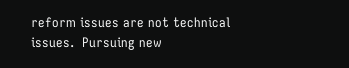reform issues are not technical issues.  Pursuing new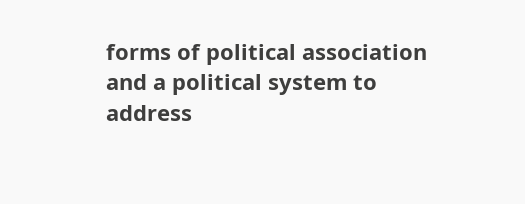forms of political association and a political system to address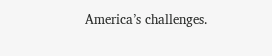America’s challenges.